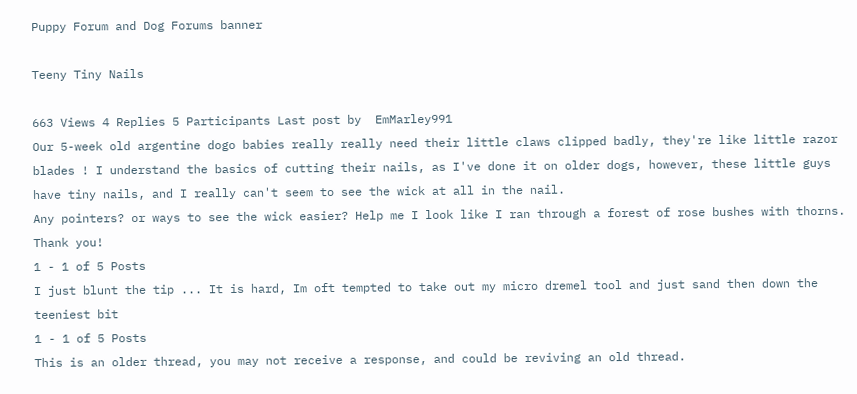Puppy Forum and Dog Forums banner

Teeny Tiny Nails

663 Views 4 Replies 5 Participants Last post by  EmMarley991
Our 5-week old argentine dogo babies really really need their little claws clipped badly, they're like little razor blades ! I understand the basics of cutting their nails, as I've done it on older dogs, however, these little guys have tiny nails, and I really can't seem to see the wick at all in the nail.
Any pointers? or ways to see the wick easier? Help me I look like I ran through a forest of rose bushes with thorns.
Thank you!
1 - 1 of 5 Posts
I just blunt the tip ... It is hard, Im oft tempted to take out my micro dremel tool and just sand then down the teeniest bit
1 - 1 of 5 Posts
This is an older thread, you may not receive a response, and could be reviving an old thread.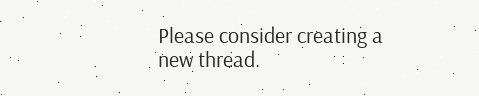Please consider creating a new thread.